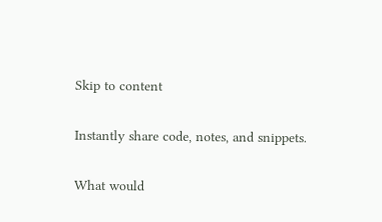Skip to content

Instantly share code, notes, and snippets.

What would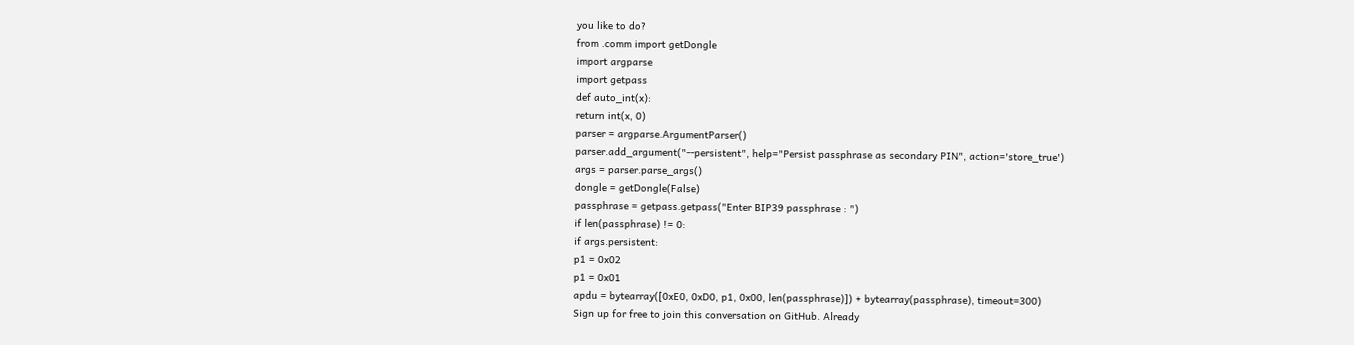you like to do?
from .comm import getDongle
import argparse
import getpass
def auto_int(x):
return int(x, 0)
parser = argparse.ArgumentParser()
parser.add_argument("--persistent", help="Persist passphrase as secondary PIN", action='store_true')
args = parser.parse_args()
dongle = getDongle(False)
passphrase = getpass.getpass("Enter BIP39 passphrase : ")
if len(passphrase) != 0:
if args.persistent:
p1 = 0x02
p1 = 0x01
apdu = bytearray([0xE0, 0xD0, p1, 0x00, len(passphrase)]) + bytearray(passphrase), timeout=300)
Sign up for free to join this conversation on GitHub. Already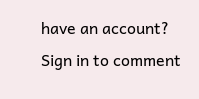have an account? Sign in to comment